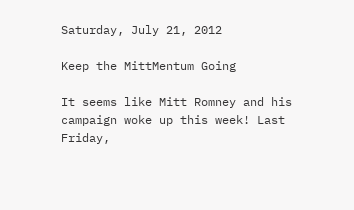Saturday, July 21, 2012

Keep the MittMentum Going

It seems like Mitt Romney and his campaign woke up this week! Last Friday,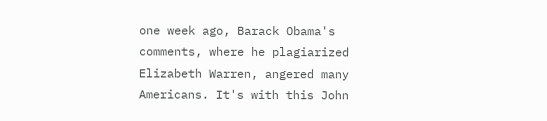one week ago, Barack Obama's comments, where he plagiarized Elizabeth Warren, angered many Americans. It's with this John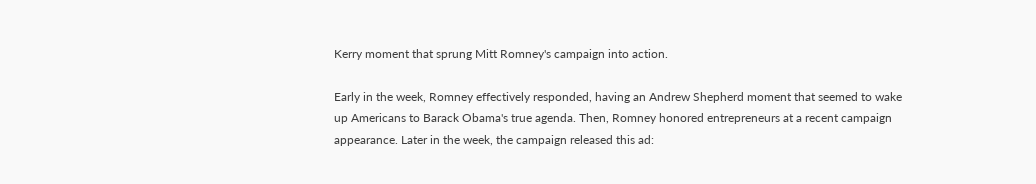Kerry moment that sprung Mitt Romney's campaign into action.

Early in the week, Romney effectively responded, having an Andrew Shepherd moment that seemed to wake up Americans to Barack Obama's true agenda. Then, Romney honored entrepreneurs at a recent campaign appearance. Later in the week, the campaign released this ad: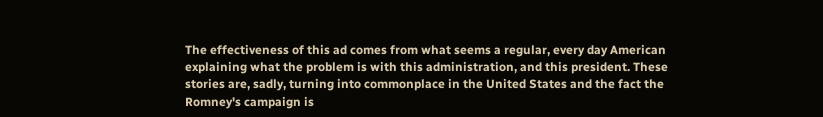The effectiveness of this ad comes from what seems a regular, every day American explaining what the problem is with this administration, and this president. These stories are, sadly, turning into commonplace in the United States and the fact the Romney's campaign is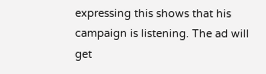expressing this shows that his campaign is listening. The ad will get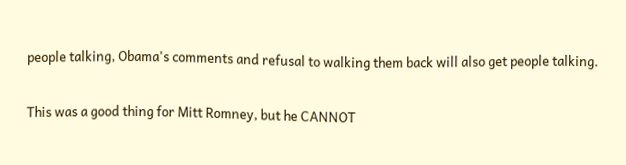people talking, Obama's comments and refusal to walking them back will also get people talking.

This was a good thing for Mitt Romney, but he CANNOT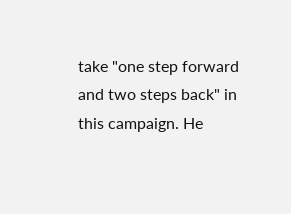take "one step forward and two steps back" in this campaign. He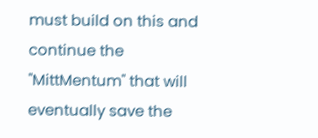must build on this and continue the "MittMentum" that will eventually save the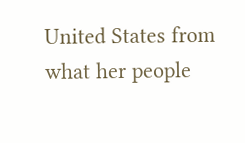United States from what her people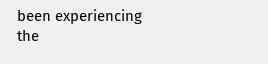been experiencing the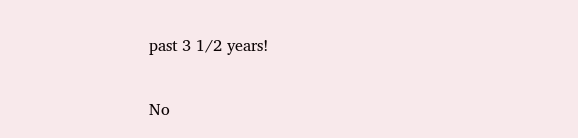past 3 1/2 years!

No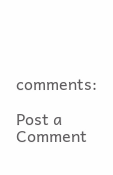comments:

Post a Comment